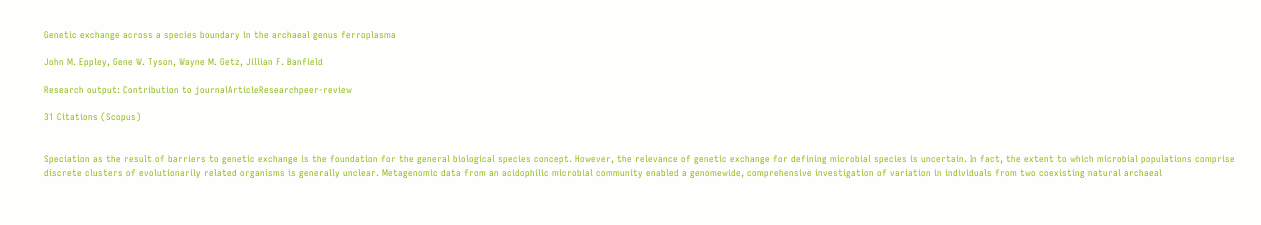Genetic exchange across a species boundary in the archaeal genus ferroplasma

John M. Eppley, Gene W. Tyson, Wayne M. Getz, Jillian F. Banfield

Research output: Contribution to journalArticleResearchpeer-review

31 Citations (Scopus)


Speciation as the result of barriers to genetic exchange is the foundation for the general biological species concept. However, the relevance of genetic exchange for defining microbial species is uncertain. In fact, the extent to which microbial populations comprise discrete clusters of evolutionarily related organisms is generally unclear. Metagenomic data from an acidophilic microbial community enabled a genomewide, comprehensive investigation of variation in individuals from two coexisting natural archaeal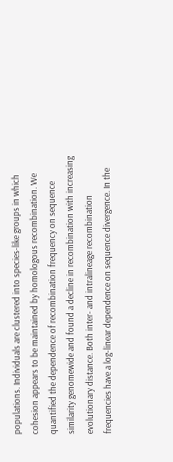populations. Individuals are clustered into species-like groups in which cohesion appears to be maintained by homologous recombination. We quantified the dependence of recombination frequency on sequence similarity genomewide and found a decline in recombination with increasing evolutionary distance. Both inter- and intralineage recombination frequencies have a log-linear dependence on sequence divergence. In the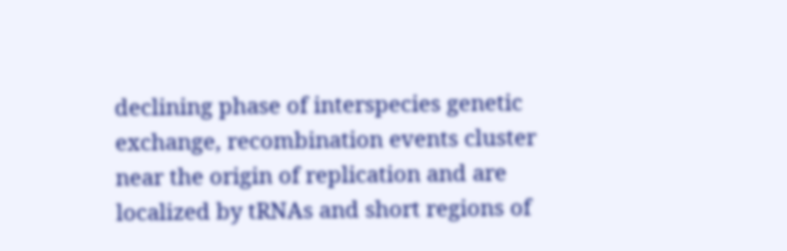declining phase of interspecies genetic exchange, recombination events cluster near the origin of replication and are localized by tRNAs and short regions of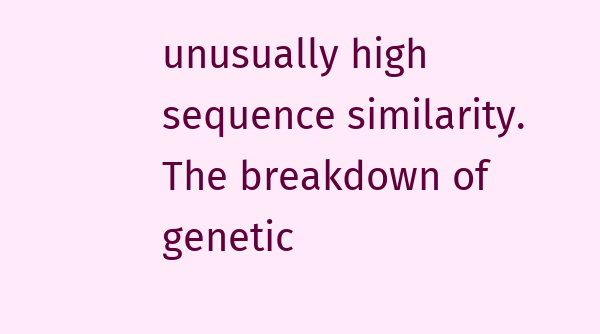unusually high sequence similarity. The breakdown of genetic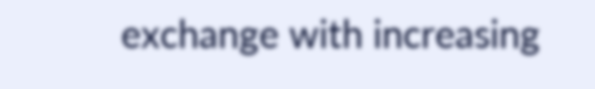exchange with increasing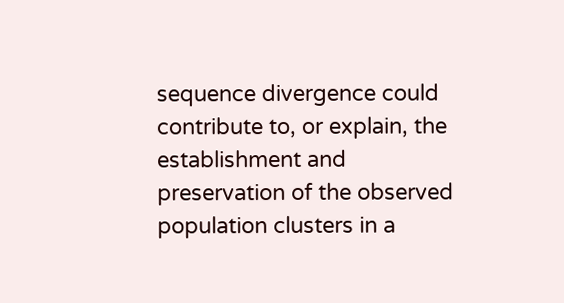sequence divergence could contribute to, or explain, the establishment and preservation of the observed population clusters in a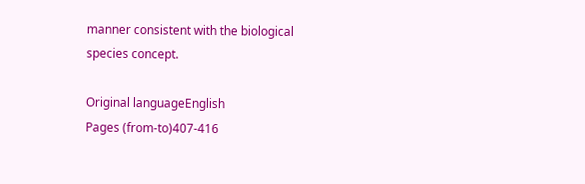manner consistent with the biological species concept.

Original languageEnglish
Pages (from-to)407-416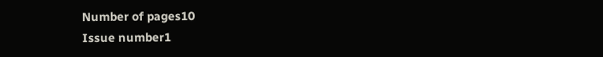Number of pages10
Issue number1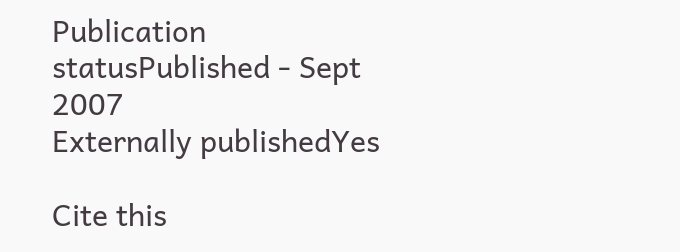Publication statusPublished - Sept 2007
Externally publishedYes

Cite this